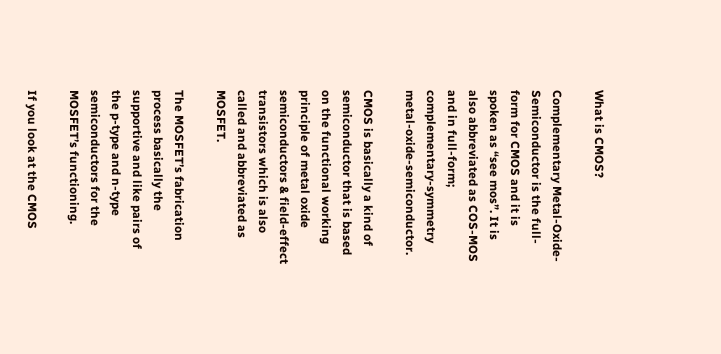What is CMOS?

Complementary Metal-Oxide-Semiconductor is the full-form for CMOS and it is spoken as “see mos”. It is also abbreviated as COS-MOS and in full-form; complementary-symmetry metal-oxide-semiconductor.

CMOS is basically a kind of semiconductor that is based on the functional working principle of metal oxide semiconductors & field-effect transistors which is also called and abbreviated as MOSFET.

The MOSFET’s fabrication process basically the supportive and like pairs of the p-type and n-type semiconductors for the MOSFET’s functioning.

If you look at the CMOS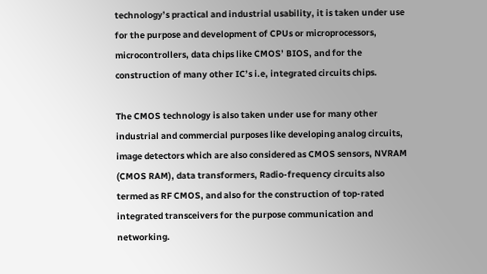technology’s practical and industrial usability, it is taken under use for the purpose and development of CPUs or microprocessors, microcontrollers, data chips like CMOS’ BIOS, and for the construction of many other IC’s i.e, integrated circuits chips.

The CMOS technology is also taken under use for many other industrial and commercial purposes like developing analog circuits, image detectors which are also considered as CMOS sensors, NVRAM (CMOS RAM), data transformers, Radio-frequency circuits also termed as RF CMOS, and also for the construction of top-rated integrated transceivers for the purpose communication and networking.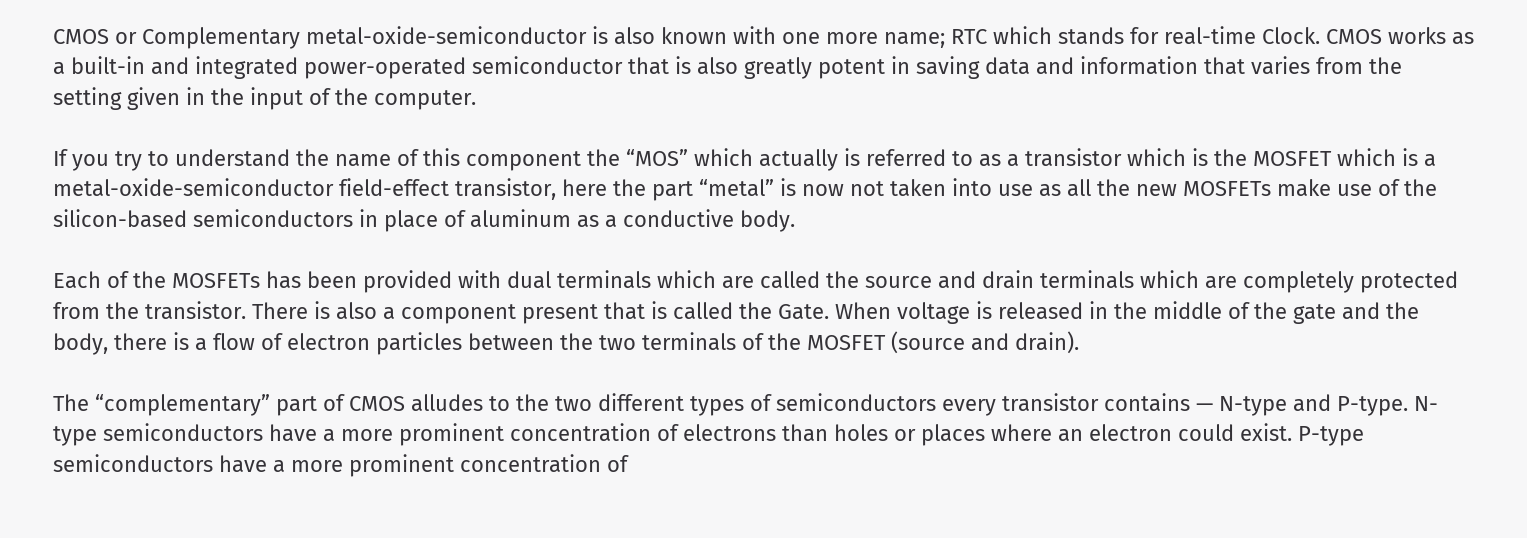CMOS or Complementary metal-oxide-semiconductor is also known with one more name; RTC which stands for real-time Clock. CMOS works as a built-in and integrated power-operated semiconductor that is also greatly potent in saving data and information that varies from the setting given in the input of the computer.

If you try to understand the name of this component the “MOS” which actually is referred to as a transistor which is the MOSFET which is a metal-oxide-semiconductor field-effect transistor, here the part “metal” is now not taken into use as all the new MOSFETs make use of the silicon-based semiconductors in place of aluminum as a conductive body.

Each of the MOSFETs has been provided with dual terminals which are called the source and drain terminals which are completely protected from the transistor. There is also a component present that is called the Gate. When voltage is released in the middle of the gate and the body, there is a flow of electron particles between the two terminals of the MOSFET (source and drain).

The “complementary” part of CMOS alludes to the two different types of semiconductors every transistor contains — N-type and P-type. N-type semiconductors have a more prominent concentration of electrons than holes or places where an electron could exist. P-type semiconductors have a more prominent concentration of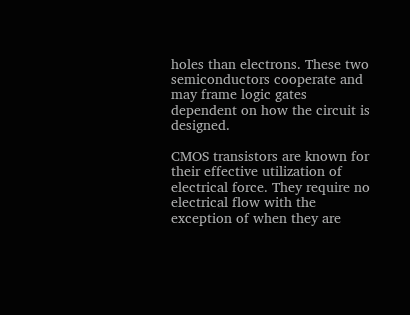holes than electrons. These two semiconductors cooperate and may frame logic gates dependent on how the circuit is designed.

CMOS transistors are known for their effective utilization of electrical force. They require no electrical flow with the exception of when they are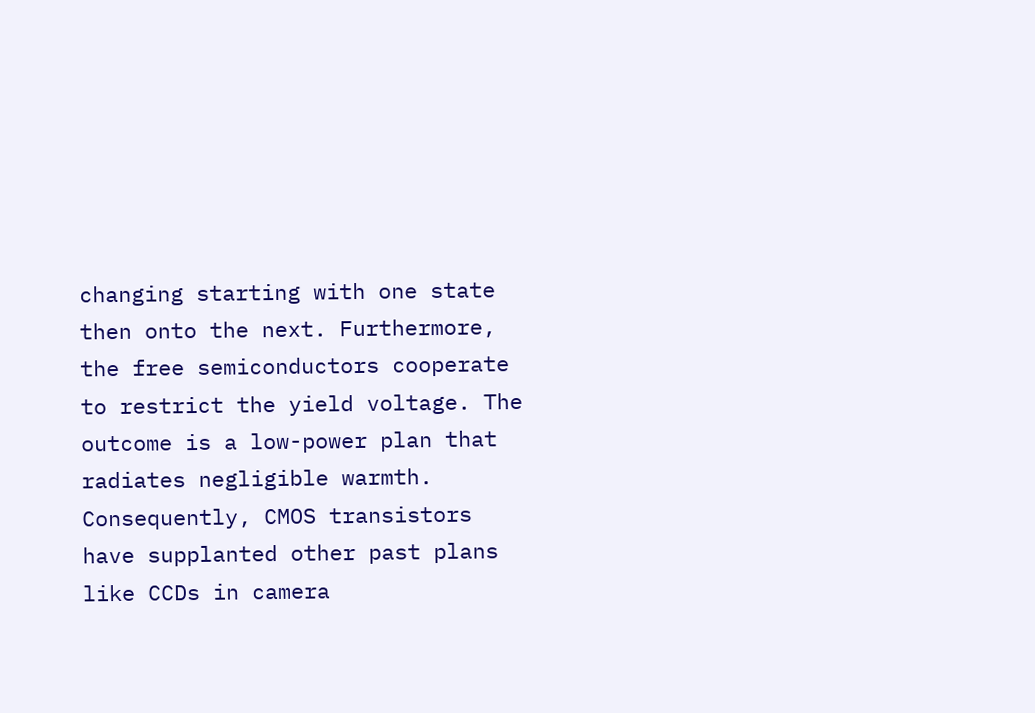changing starting with one state then onto the next. Furthermore, the free semiconductors cooperate to restrict the yield voltage. The outcome is a low-power plan that radiates negligible warmth. Consequently, CMOS transistors have supplanted other past plans like CCDs in camera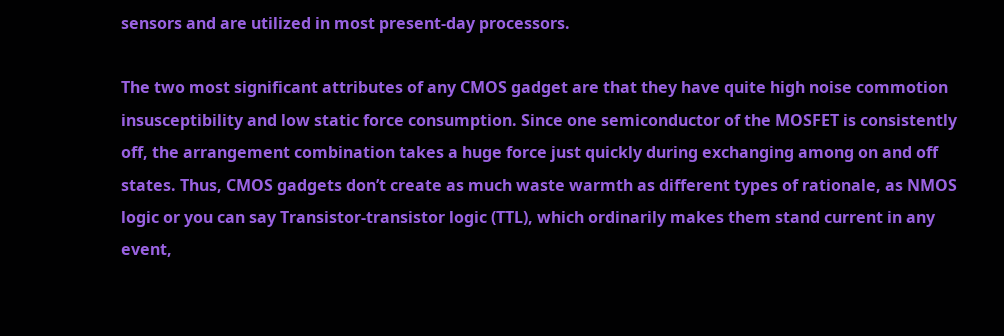sensors and are utilized in most present-day processors.

The two most significant attributes of any CMOS gadget are that they have quite high noise commotion insusceptibility and low static force consumption. Since one semiconductor of the MOSFET is consistently off, the arrangement combination takes a huge force just quickly during exchanging among on and off states. Thus, CMOS gadgets don’t create as much waste warmth as different types of rationale, as NMOS logic or you can say Transistor-transistor logic (TTL), which ordinarily makes them stand current in any event,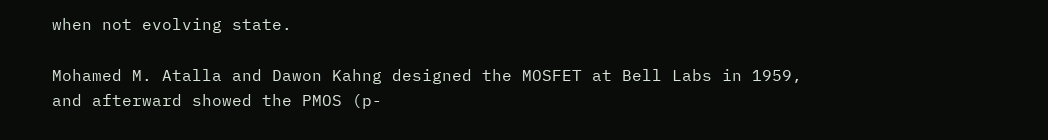when not evolving state.

Mohamed M. Atalla and Dawon Kahng designed the MOSFET at Bell Labs in 1959, and afterward showed the PMOS (p-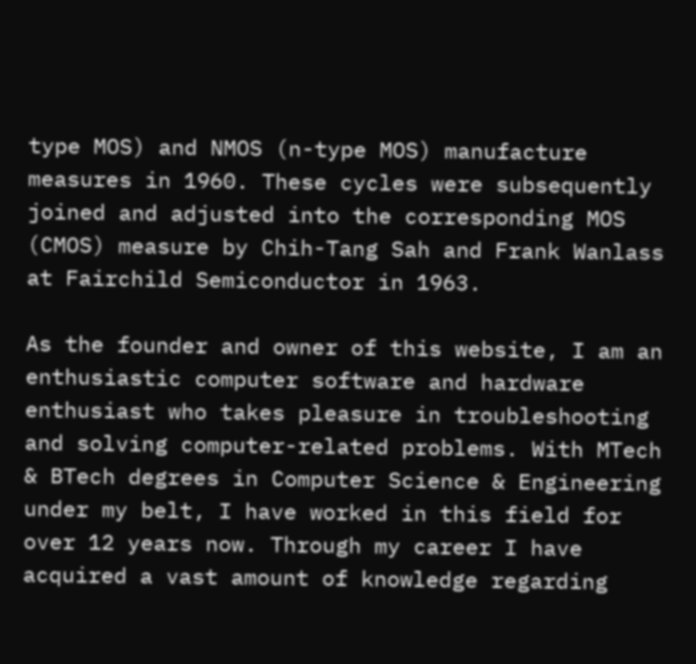type MOS) and NMOS (n-type MOS) manufacture measures in 1960. These cycles were subsequently joined and adjusted into the corresponding MOS (CMOS) measure by Chih-Tang Sah and Frank Wanlass at Fairchild Semiconductor in 1963.

As the founder and owner of this website, I am an enthusiastic computer software and hardware enthusiast who takes pleasure in troubleshooting and solving computer-related problems. With MTech & BTech degrees in Computer Science & Engineering under my belt, I have worked in this field for over 12 years now. Through my career I have acquired a vast amount of knowledge regarding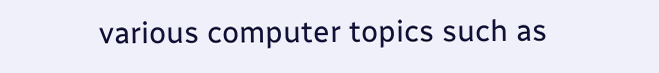various computer topics such as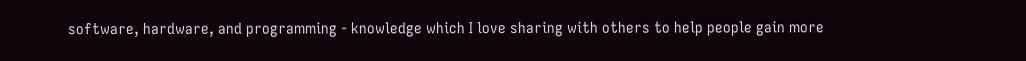software, hardware, and programming - knowledge which I love sharing with others to help people gain more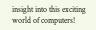insight into this exciting world of computers!